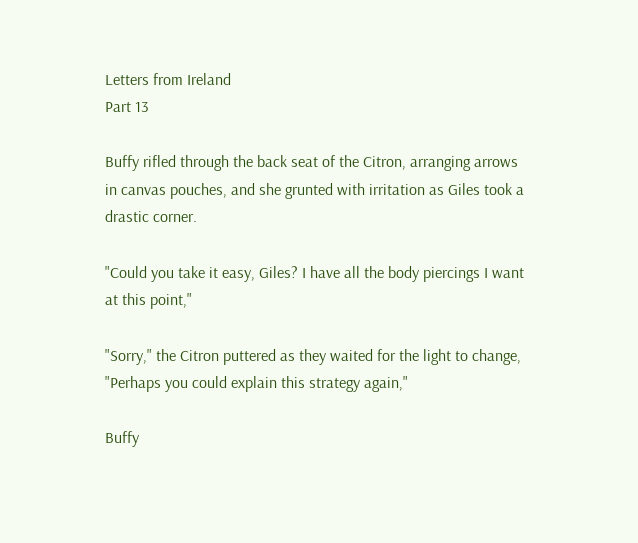Letters from Ireland
Part 13

Buffy rifled through the back seat of the Citron, arranging arrows in canvas pouches, and she grunted with irritation as Giles took a drastic corner.

"Could you take it easy, Giles? I have all the body piercings I want at this point,"

"Sorry," the Citron puttered as they waited for the light to change, "Perhaps you could explain this strategy again,"

Buffy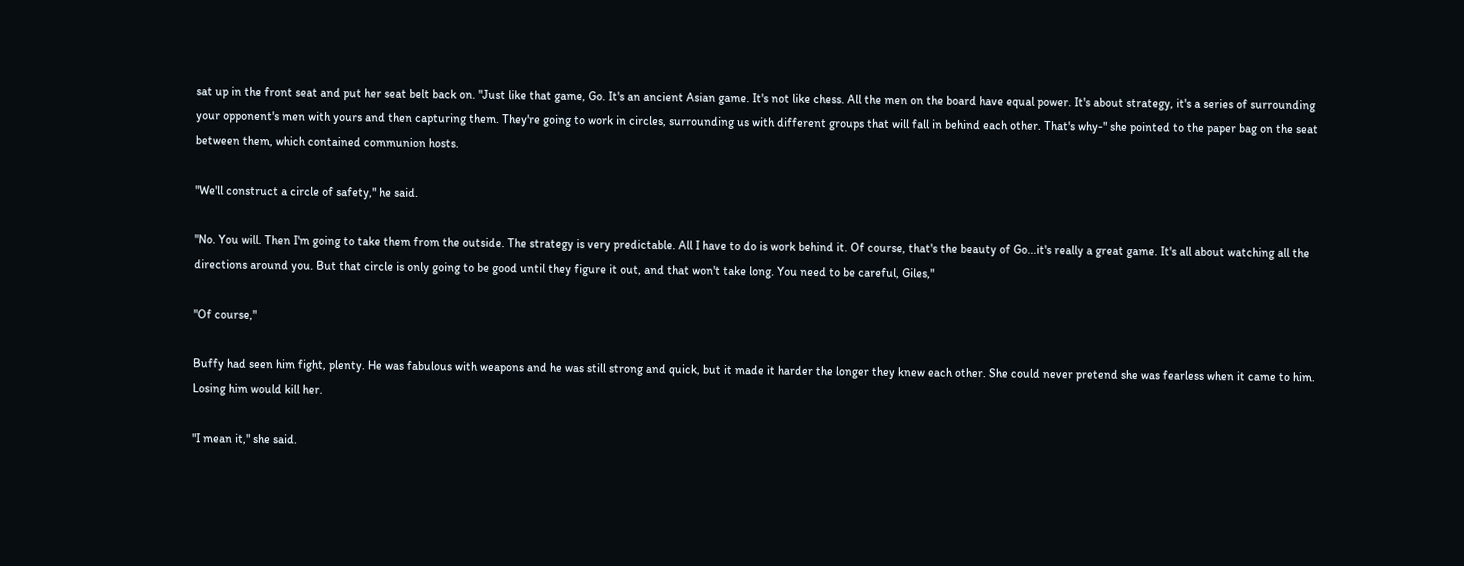sat up in the front seat and put her seat belt back on. "Just like that game, Go. It's an ancient Asian game. It's not like chess. All the men on the board have equal power. It's about strategy, it's a series of surrounding your opponent's men with yours and then capturing them. They're going to work in circles, surrounding us with different groups that will fall in behind each other. That's why-" she pointed to the paper bag on the seat between them, which contained communion hosts.

"We'll construct a circle of safety," he said.

"No. You will. Then I'm going to take them from the outside. The strategy is very predictable. All I have to do is work behind it. Of course, that's the beauty of Go...it's really a great game. It's all about watching all the directions around you. But that circle is only going to be good until they figure it out, and that won't take long. You need to be careful, Giles,"

"Of course,"

Buffy had seen him fight, plenty. He was fabulous with weapons and he was still strong and quick, but it made it harder the longer they knew each other. She could never pretend she was fearless when it came to him. Losing him would kill her.

"I mean it," she said.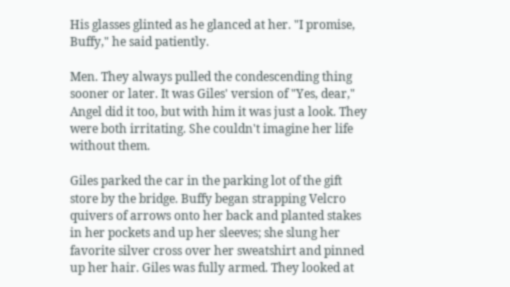His glasses glinted as he glanced at her. "I promise, Buffy," he said patiently.

Men. They always pulled the condescending thing sooner or later. It was Giles' version of "Yes, dear," Angel did it too, but with him it was just a look. They were both irritating. She couldn't imagine her life without them.

Giles parked the car in the parking lot of the gift store by the bridge. Buffy began strapping Velcro quivers of arrows onto her back and planted stakes in her pockets and up her sleeves; she slung her favorite silver cross over her sweatshirt and pinned up her hair. Giles was fully armed. They looked at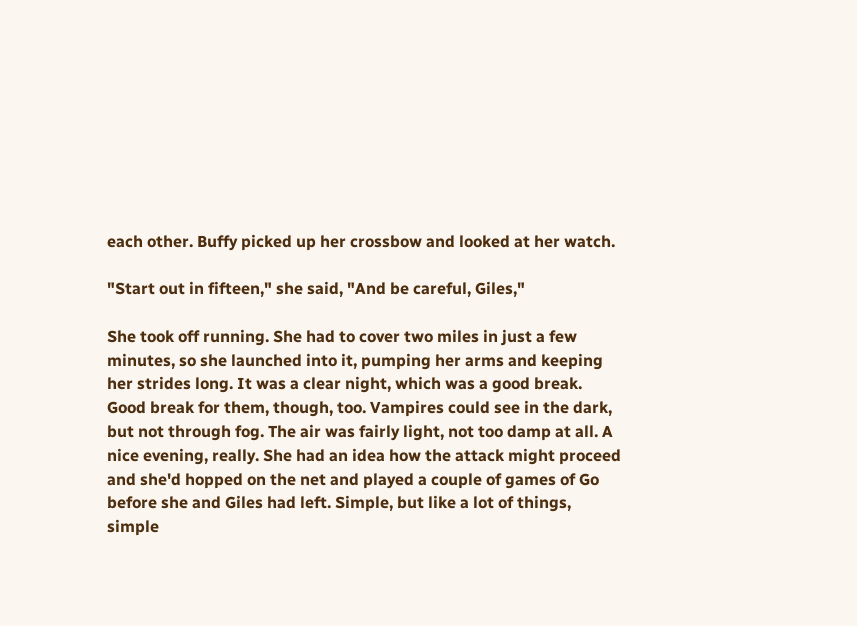each other. Buffy picked up her crossbow and looked at her watch.

"Start out in fifteen," she said, "And be careful, Giles,"

She took off running. She had to cover two miles in just a few minutes, so she launched into it, pumping her arms and keeping her strides long. It was a clear night, which was a good break. Good break for them, though, too. Vampires could see in the dark, but not through fog. The air was fairly light, not too damp at all. A nice evening, really. She had an idea how the attack might proceed and she'd hopped on the net and played a couple of games of Go before she and Giles had left. Simple, but like a lot of things, simple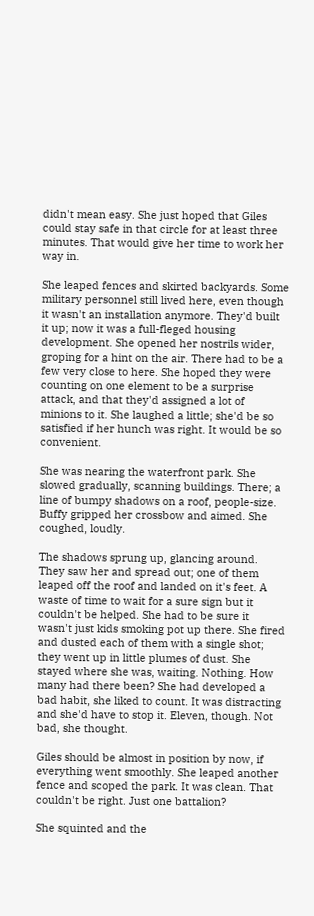didn't mean easy. She just hoped that Giles could stay safe in that circle for at least three minutes. That would give her time to work her way in.

She leaped fences and skirted backyards. Some military personnel still lived here, even though it wasn't an installation anymore. They'd built it up; now it was a full-fleged housing development. She opened her nostrils wider, groping for a hint on the air. There had to be a few very close to here. She hoped they were counting on one element to be a surprise attack, and that they'd assigned a lot of minions to it. She laughed a little; she'd be so satisfied if her hunch was right. It would be so convenient.

She was nearing the waterfront park. She slowed gradually, scanning buildings. There; a line of bumpy shadows on a roof, people-size. Buffy gripped her crossbow and aimed. She coughed, loudly.

The shadows sprung up, glancing around. They saw her and spread out; one of them leaped off the roof and landed on it's feet. A waste of time to wait for a sure sign but it couldn't be helped. She had to be sure it wasn't just kids smoking pot up there. She fired and dusted each of them with a single shot; they went up in little plumes of dust. She stayed where she was, waiting. Nothing. How many had there been? She had developed a bad habit, she liked to count. It was distracting and she'd have to stop it. Eleven, though. Not bad, she thought.

Giles should be almost in position by now, if everything went smoothly. She leaped another fence and scoped the park. It was clean. That couldn't be right. Just one battalion?

She squinted and the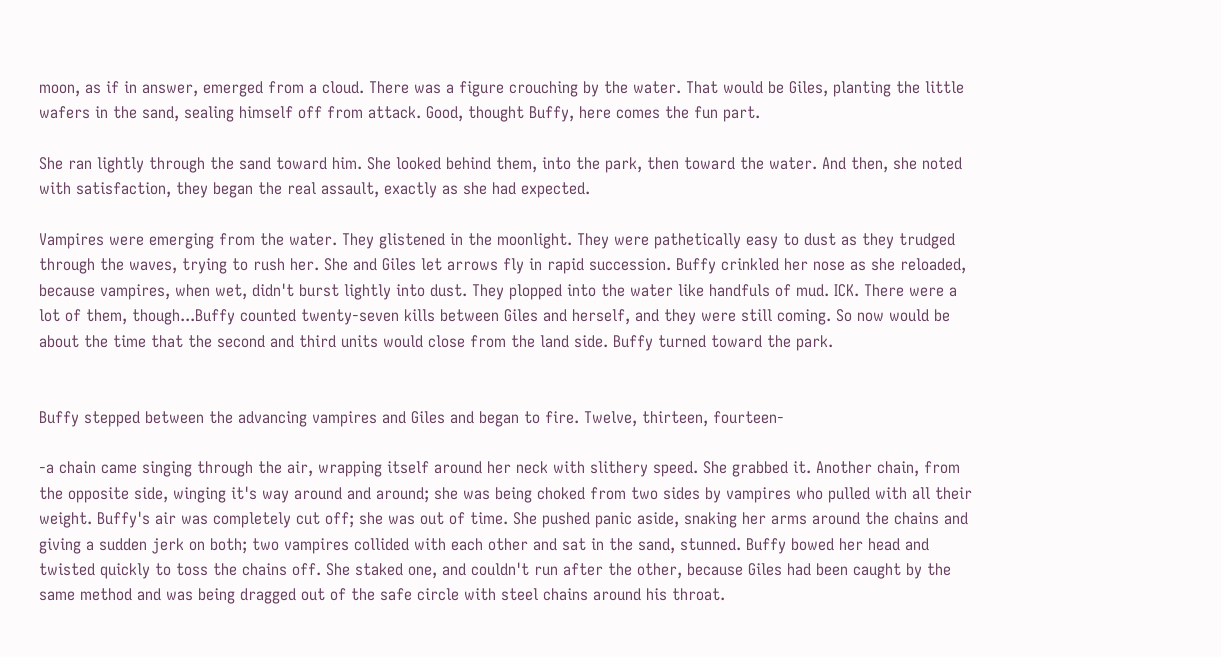moon, as if in answer, emerged from a cloud. There was a figure crouching by the water. That would be Giles, planting the little wafers in the sand, sealing himself off from attack. Good, thought Buffy, here comes the fun part.

She ran lightly through the sand toward him. She looked behind them, into the park, then toward the water. And then, she noted with satisfaction, they began the real assault, exactly as she had expected.

Vampires were emerging from the water. They glistened in the moonlight. They were pathetically easy to dust as they trudged through the waves, trying to rush her. She and Giles let arrows fly in rapid succession. Buffy crinkled her nose as she reloaded, because vampires, when wet, didn't burst lightly into dust. They plopped into the water like handfuls of mud. ICK. There were a lot of them, though...Buffy counted twenty-seven kills between Giles and herself, and they were still coming. So now would be about the time that the second and third units would close from the land side. Buffy turned toward the park.


Buffy stepped between the advancing vampires and Giles and began to fire. Twelve, thirteen, fourteen-

-a chain came singing through the air, wrapping itself around her neck with slithery speed. She grabbed it. Another chain, from the opposite side, winging it's way around and around; she was being choked from two sides by vampires who pulled with all their weight. Buffy's air was completely cut off; she was out of time. She pushed panic aside, snaking her arms around the chains and giving a sudden jerk on both; two vampires collided with each other and sat in the sand, stunned. Buffy bowed her head and twisted quickly to toss the chains off. She staked one, and couldn't run after the other, because Giles had been caught by the same method and was being dragged out of the safe circle with steel chains around his throat.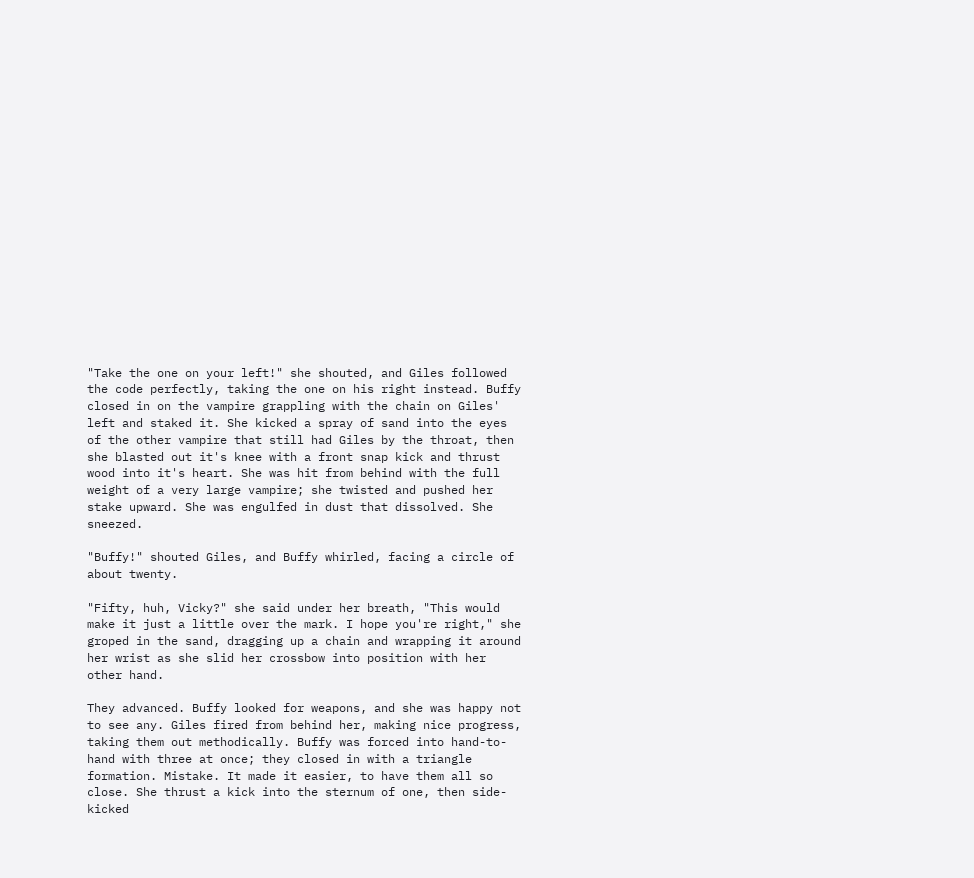"Take the one on your left!" she shouted, and Giles followed the code perfectly, taking the one on his right instead. Buffy closed in on the vampire grappling with the chain on Giles' left and staked it. She kicked a spray of sand into the eyes of the other vampire that still had Giles by the throat, then she blasted out it's knee with a front snap kick and thrust wood into it's heart. She was hit from behind with the full weight of a very large vampire; she twisted and pushed her stake upward. She was engulfed in dust that dissolved. She sneezed.

"Buffy!" shouted Giles, and Buffy whirled, facing a circle of about twenty.

"Fifty, huh, Vicky?" she said under her breath, "This would make it just a little over the mark. I hope you're right," she groped in the sand, dragging up a chain and wrapping it around her wrist as she slid her crossbow into position with her other hand.

They advanced. Buffy looked for weapons, and she was happy not to see any. Giles fired from behind her, making nice progress, taking them out methodically. Buffy was forced into hand-to-hand with three at once; they closed in with a triangle formation. Mistake. It made it easier, to have them all so close. She thrust a kick into the sternum of one, then side-kicked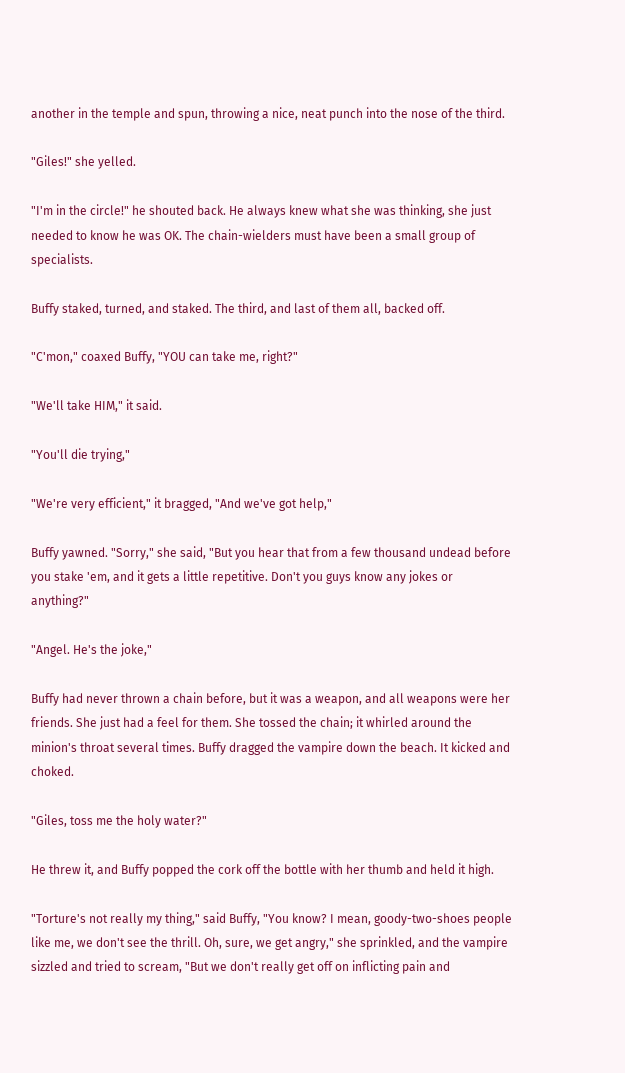another in the temple and spun, throwing a nice, neat punch into the nose of the third.

"Giles!" she yelled.

"I'm in the circle!" he shouted back. He always knew what she was thinking, she just needed to know he was OK. The chain-wielders must have been a small group of specialists.

Buffy staked, turned, and staked. The third, and last of them all, backed off.

"C'mon," coaxed Buffy, "YOU can take me, right?"

"We'll take HIM," it said.

"You'll die trying,"

"We're very efficient," it bragged, "And we've got help,"

Buffy yawned. "Sorry," she said, "But you hear that from a few thousand undead before you stake 'em, and it gets a little repetitive. Don't you guys know any jokes or anything?"

"Angel. He's the joke,"

Buffy had never thrown a chain before, but it was a weapon, and all weapons were her friends. She just had a feel for them. She tossed the chain; it whirled around the minion's throat several times. Buffy dragged the vampire down the beach. It kicked and choked.

"Giles, toss me the holy water?"

He threw it, and Buffy popped the cork off the bottle with her thumb and held it high.

"Torture's not really my thing," said Buffy, "You know? I mean, goody-two-shoes people like me, we don't see the thrill. Oh, sure, we get angry," she sprinkled, and the vampire sizzled and tried to scream, "But we don't really get off on inflicting pain and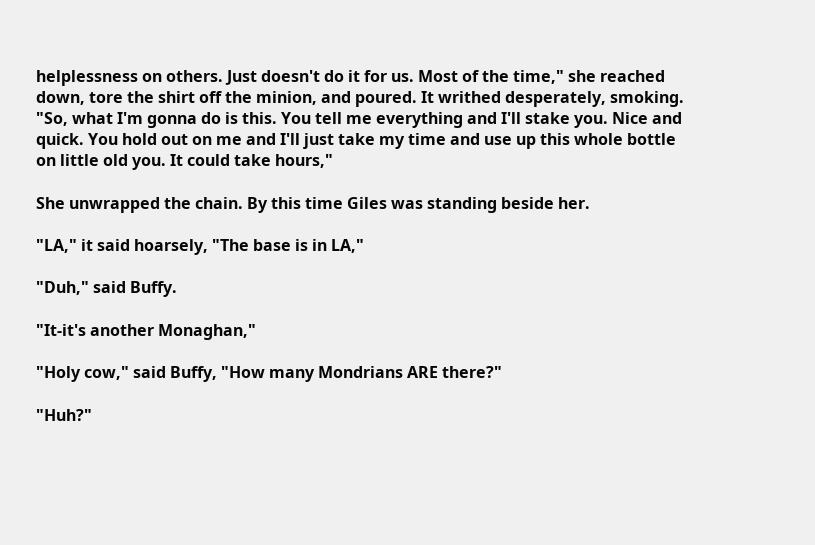helplessness on others. Just doesn't do it for us. Most of the time," she reached down, tore the shirt off the minion, and poured. It writhed desperately, smoking. "So, what I'm gonna do is this. You tell me everything and I'll stake you. Nice and quick. You hold out on me and I'll just take my time and use up this whole bottle on little old you. It could take hours,"

She unwrapped the chain. By this time Giles was standing beside her.

"LA," it said hoarsely, "The base is in LA,"

"Duh," said Buffy.

"It-it's another Monaghan,"

"Holy cow," said Buffy, "How many Mondrians ARE there?"

"Huh?"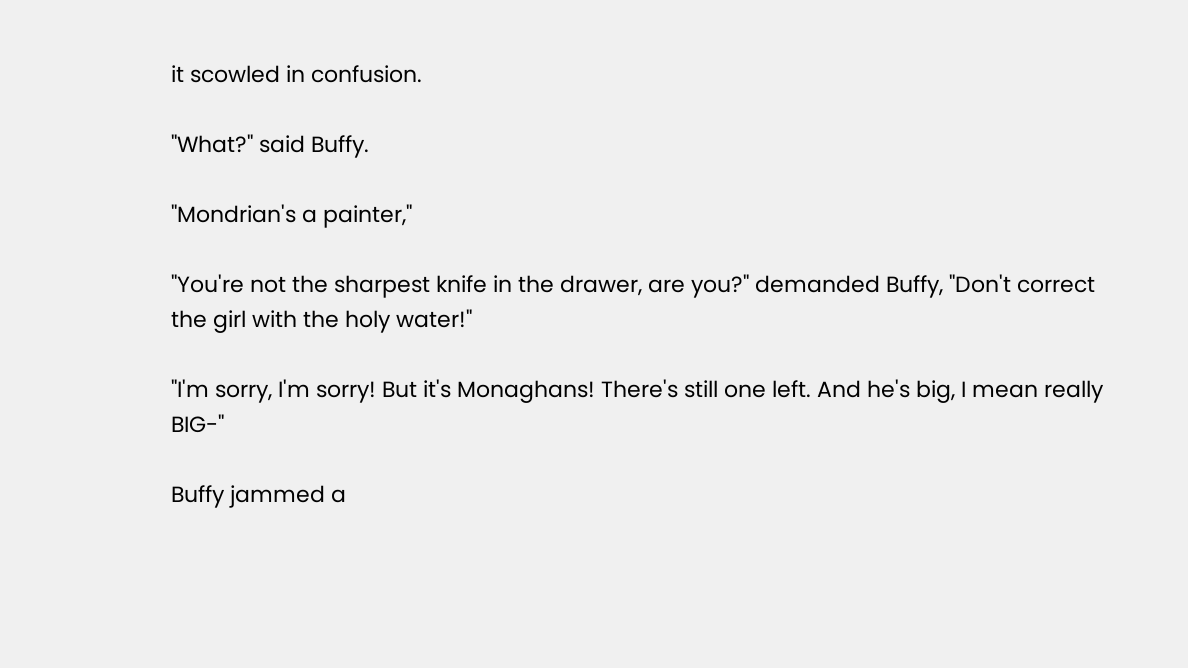it scowled in confusion.

"What?" said Buffy.

"Mondrian's a painter,"

"You're not the sharpest knife in the drawer, are you?" demanded Buffy, "Don't correct the girl with the holy water!"

"I'm sorry, I'm sorry! But it's Monaghans! There's still one left. And he's big, I mean really BIG-"

Buffy jammed a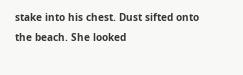stake into his chest. Dust sifted onto the beach. She looked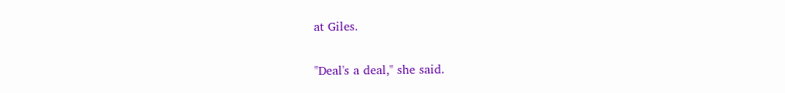at Giles.

"Deal's a deal," she said.